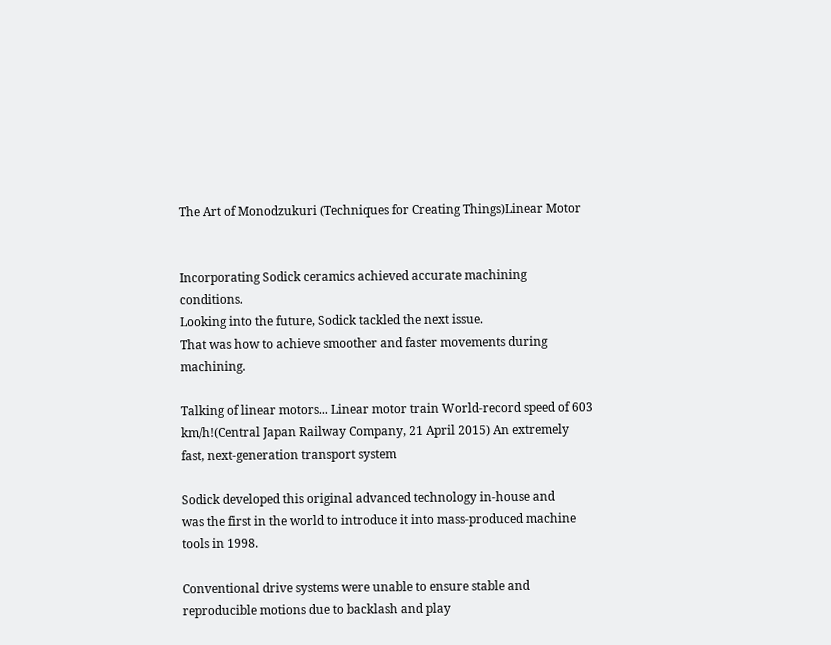The Art of Monodzukuri (Techniques for Creating Things)Linear Motor


Incorporating Sodick ceramics achieved accurate machining conditions.
Looking into the future, Sodick tackled the next issue.
That was how to achieve smoother and faster movements during machining.

Talking of linear motors... Linear motor train World-record speed of 603 km/h!(Central Japan Railway Company, 21 April 2015) An extremely fast, next-generation transport system

Sodick developed this original advanced technology in-house and
was the first in the world to introduce it into mass-produced machine tools in 1998.

Conventional drive systems were unable to ensure stable and reproducible motions due to backlash and play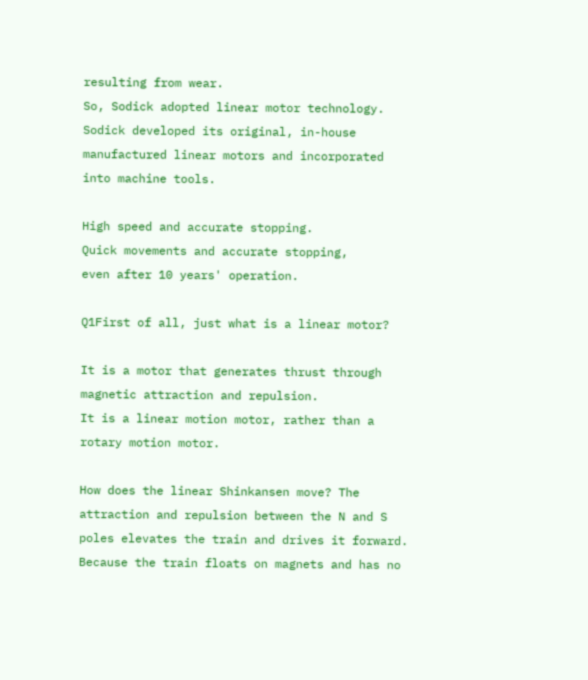resulting from wear.
So, Sodick adopted linear motor technology.
Sodick developed its original, in-house manufactured linear motors and incorporated into machine tools.

High speed and accurate stopping.
Quick movements and accurate stopping,
even after 10 years' operation.

Q1First of all, just what is a linear motor?

It is a motor that generates thrust through magnetic attraction and repulsion.
It is a linear motion motor, rather than a rotary motion motor.

How does the linear Shinkansen move? The attraction and repulsion between the N and S poles elevates the train and drives it forward.
Because the train floats on magnets and has no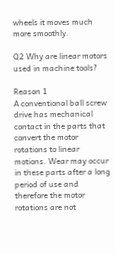wheels it moves much more smoothly.

Q2 Why are linear motors used in machine tools?

Reason 1
A conventional ball screw drive has mechanical contact in the parts that convert the motor rotations to linear motions. Wear may occur in these parts after a long period of use and therefore the motor rotations are not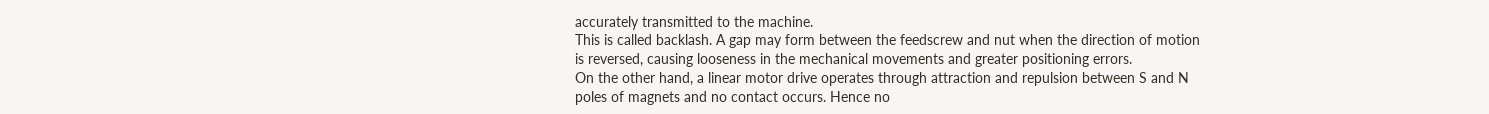accurately transmitted to the machine.
This is called backlash. A gap may form between the feedscrew and nut when the direction of motion is reversed, causing looseness in the mechanical movements and greater positioning errors.
On the other hand, a linear motor drive operates through attraction and repulsion between S and N poles of magnets and no contact occurs. Hence no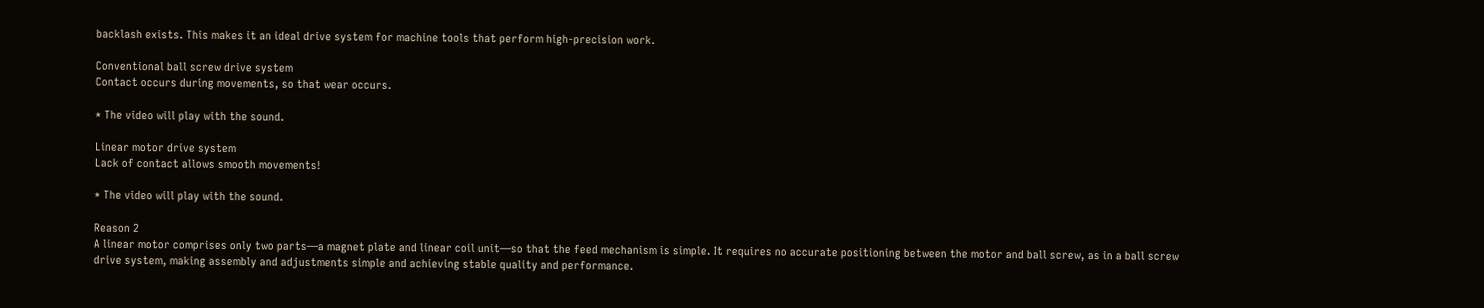backlash exists. This makes it an ideal drive system for machine tools that perform high-precision work.

Conventional ball screw drive system
Contact occurs during movements, so that wear occurs.

* The video will play with the sound.

Linear motor drive system
Lack of contact allows smooth movements!

* The video will play with the sound.

Reason 2
A linear motor comprises only two parts—a magnet plate and linear coil unit—so that the feed mechanism is simple. It requires no accurate positioning between the motor and ball screw, as in a ball screw drive system, making assembly and adjustments simple and achieving stable quality and performance.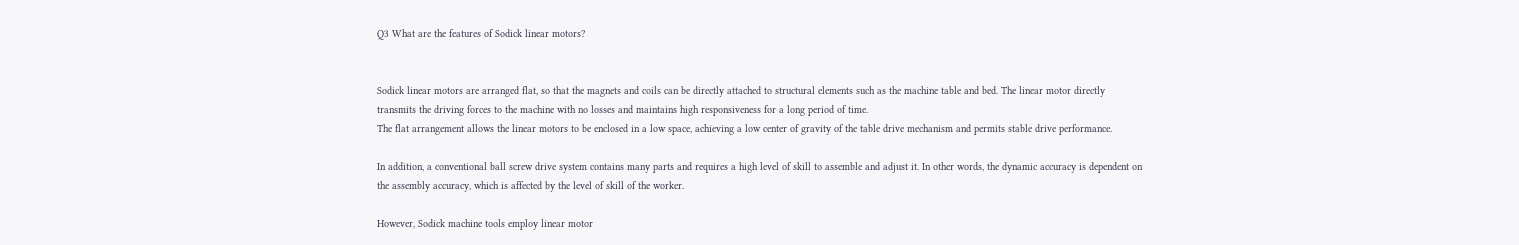Q3 What are the features of Sodick linear motors?


Sodick linear motors are arranged flat, so that the magnets and coils can be directly attached to structural elements such as the machine table and bed. The linear motor directly transmits the driving forces to the machine with no losses and maintains high responsiveness for a long period of time.
The flat arrangement allows the linear motors to be enclosed in a low space, achieving a low center of gravity of the table drive mechanism and permits stable drive performance.

In addition, a conventional ball screw drive system contains many parts and requires a high level of skill to assemble and adjust it. In other words, the dynamic accuracy is dependent on the assembly accuracy, which is affected by the level of skill of the worker.

However, Sodick machine tools employ linear motor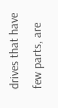drives that have few parts, are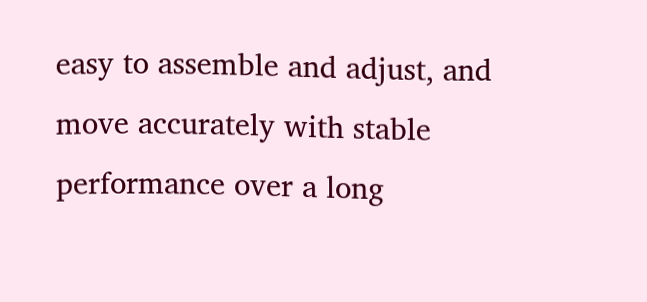easy to assemble and adjust, and move accurately with stable performance over a long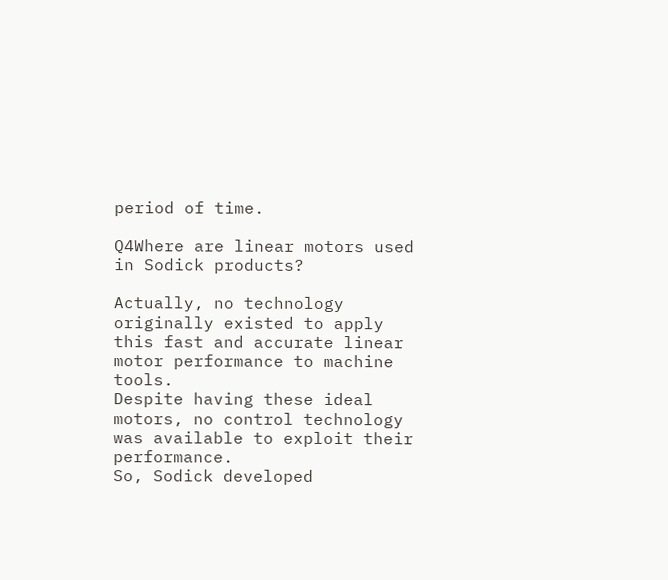period of time.

Q4Where are linear motors used in Sodick products?

Actually, no technology originally existed to apply this fast and accurate linear motor performance to machine tools.
Despite having these ideal motors, no control technology was available to exploit their performance.
So, Sodick developed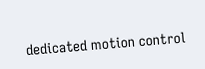dedicated motion control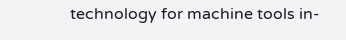technology for machine tools in-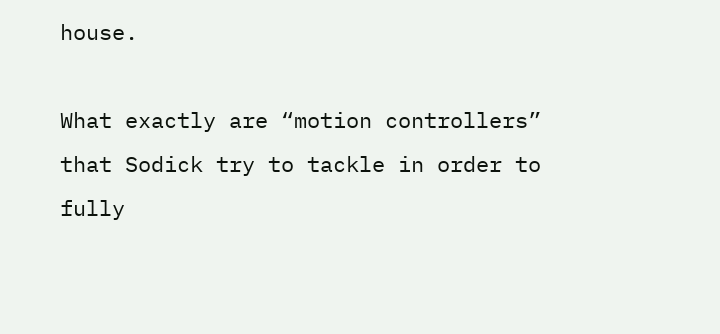house.

What exactly are “motion controllers” that Sodick try to tackle in order to fully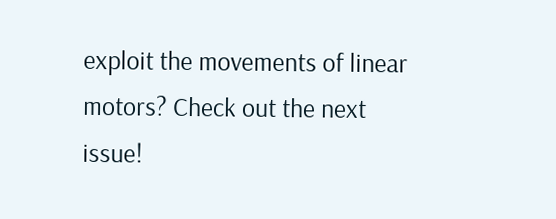exploit the movements of linear motors? Check out the next issue!